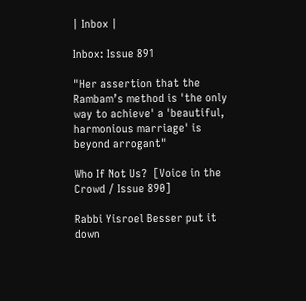| Inbox |

Inbox: Issue 891

"Her assertion that the Rambam’s method is 'the only way to achieve' a 'beautiful, harmonious marriage' is beyond arrogant"

Who If Not Us?  [Voice in the Crowd / Issue 890]

Rabbi Yisroel Besser put it down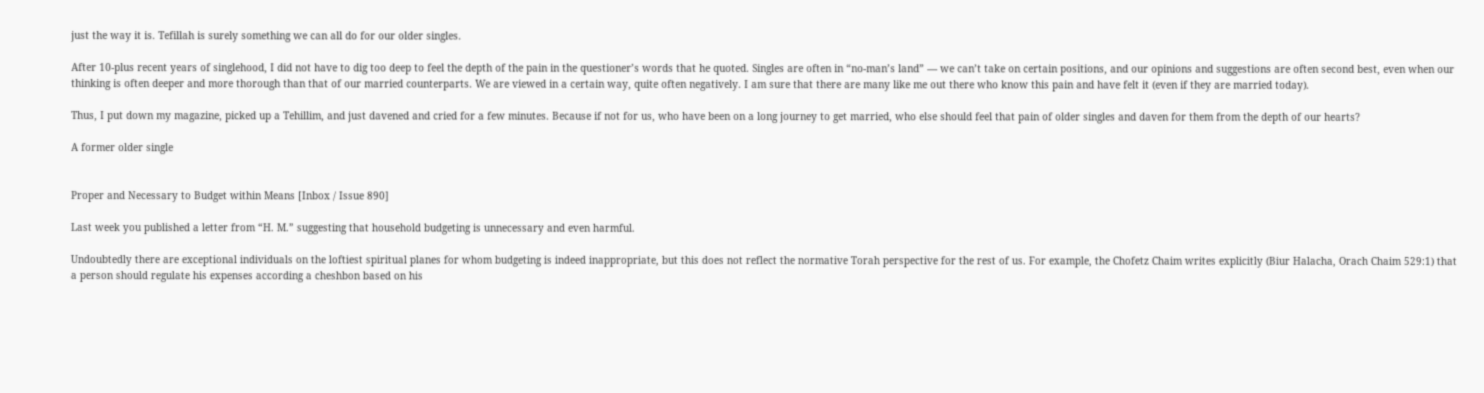just the way it is. Tefillah is surely something we can all do for our older singles.

After 10-plus recent years of singlehood, I did not have to dig too deep to feel the depth of the pain in the questioner’s words that he quoted. Singles are often in “no-man’s land” — we can’t take on certain positions, and our opinions and suggestions are often second best, even when our thinking is often deeper and more thorough than that of our married counterparts. We are viewed in a certain way, quite often negatively. I am sure that there are many like me out there who know this pain and have felt it (even if they are married today).

Thus, I put down my magazine, picked up a Tehillim, and just davened and cried for a few minutes. Because if not for us, who have been on a long journey to get married, who else should feel that pain of older singles and daven for them from the depth of our hearts?

A former older single


Proper and Necessary to Budget within Means [Inbox / Issue 890]

Last week you published a letter from “H. M.” suggesting that household budgeting is unnecessary and even harmful.

Undoubtedly there are exceptional individuals on the loftiest spiritual planes for whom budgeting is indeed inappropriate, but this does not reflect the normative Torah perspective for the rest of us. For example, the Chofetz Chaim writes explicitly (Biur Halacha, Orach Chaim 529:1) that a person should regulate his expenses according a cheshbon based on his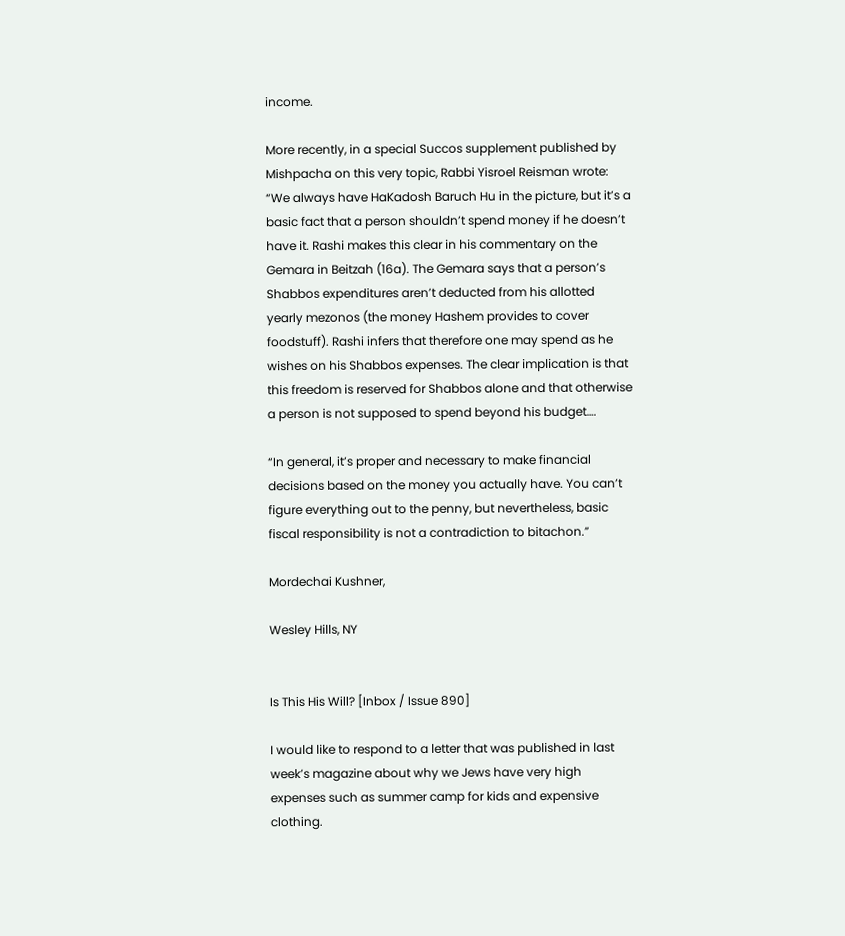income.

More recently, in a special Succos supplement published by Mishpacha on this very topic, Rabbi Yisroel Reisman wrote: “We always have HaKadosh Baruch Hu in the picture, but it’s a basic fact that a person shouldn’t spend money if he doesn’t have it. Rashi makes this clear in his commentary on the Gemara in Beitzah (16a). The Gemara says that a person’s Shabbos expenditures aren’t deducted from his allotted yearly mezonos (the money Hashem provides to cover foodstuff). Rashi infers that therefore one may spend as he wishes on his Shabbos expenses. The clear implication is that this freedom is reserved for Shabbos alone and that otherwise a person is not supposed to spend beyond his budget….

“In general, it’s proper and necessary to make financial decisions based on the money you actually have. You can’t figure everything out to the penny, but nevertheless, basic fiscal responsibility is not a contradiction to bitachon.”

Mordechai Kushner,

Wesley Hills, NY


Is This His Will? [Inbox / Issue 890]

I would like to respond to a letter that was published in last week’s magazine about why we Jews have very high expenses such as summer camp for kids and expensive clothing.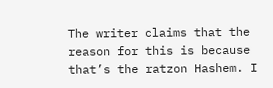The writer claims that the reason for this is because that’s the ratzon Hashem. I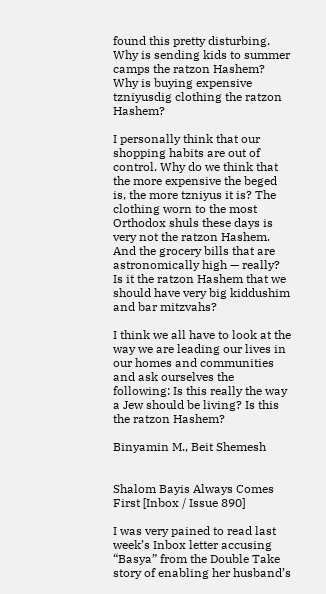found this pretty disturbing. Why is sending kids to summer camps the ratzon Hashem? Why is buying expensive tzniyusdig clothing the ratzon Hashem?

I personally think that our shopping habits are out of control. Why do we think that the more expensive the beged is, the more tzniyus it is? The clothing worn to the most Orthodox shuls these days is very not the ratzon Hashem. And the grocery bills that are astronomically high — really? Is it the ratzon Hashem that we should have very big kiddushim and bar mitzvahs?

I think we all have to look at the way we are leading our lives in our homes and communities and ask ourselves the following: Is this really the way a Jew should be living? Is this the ratzon Hashem?

Binyamin M., Beit Shemesh


Shalom Bayis Always Comes First [Inbox / Issue 890]

I was very pained to read last week’s Inbox letter accusing “Basya” from the Double Take story of enabling her husband’s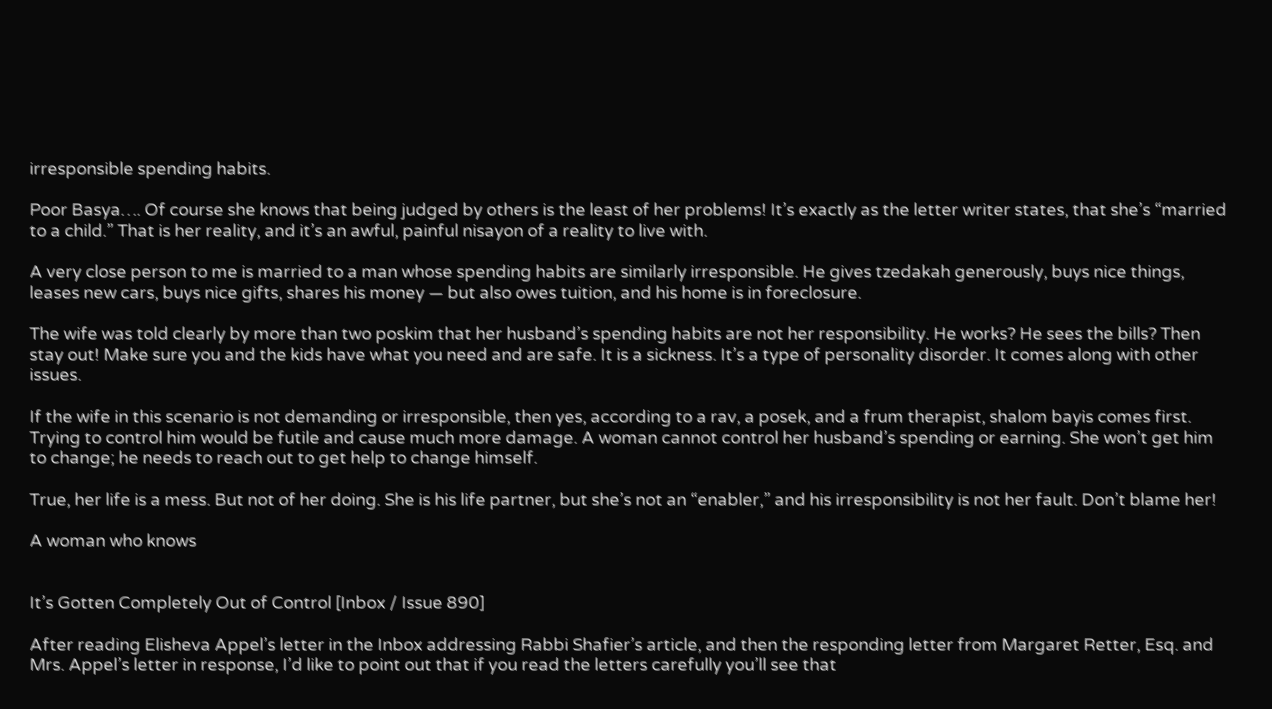irresponsible spending habits.

Poor Basya…. Of course she knows that being judged by others is the least of her problems! It’s exactly as the letter writer states, that she’s “married to a child.” That is her reality, and it’s an awful, painful nisayon of a reality to live with.

A very close person to me is married to a man whose spending habits are similarly irresponsible. He gives tzedakah generously, buys nice things, leases new cars, buys nice gifts, shares his money — but also owes tuition, and his home is in foreclosure.

The wife was told clearly by more than two poskim that her husband’s spending habits are not her responsibility. He works? He sees the bills? Then stay out! Make sure you and the kids have what you need and are safe. It is a sickness. It’s a type of personality disorder. It comes along with other issues.

If the wife in this scenario is not demanding or irresponsible, then yes, according to a rav, a posek, and a frum therapist, shalom bayis comes first. Trying to control him would be futile and cause much more damage. A woman cannot control her husband’s spending or earning. She won’t get him to change; he needs to reach out to get help to change himself.

True, her life is a mess. But not of her doing. She is his life partner, but she’s not an “enabler,” and his irresponsibility is not her fault. Don’t blame her!

A woman who knows


It’s Gotten Completely Out of Control [Inbox / Issue 890]

After reading Elisheva Appel’s letter in the Inbox addressing Rabbi Shafier’s article, and then the responding letter from Margaret Retter, Esq. and Mrs. Appel’s letter in response, I’d like to point out that if you read the letters carefully you’ll see that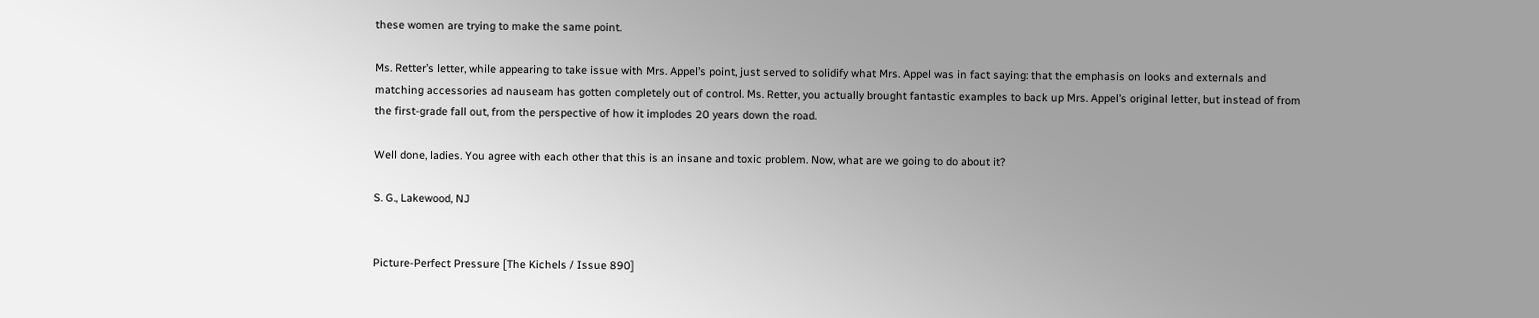these women are trying to make the same point.

Ms. Retter’s letter, while appearing to take issue with Mrs. Appel’s point, just served to solidify what Mrs. Appel was in fact saying: that the emphasis on looks and externals and matching accessories ad nauseam has gotten completely out of control. Ms. Retter, you actually brought fantastic examples to back up Mrs. Appel’s original letter, but instead of from the first-grade fall out, from the perspective of how it implodes 20 years down the road.

Well done, ladies. You agree with each other that this is an insane and toxic problem. Now, what are we going to do about it?

S. G., Lakewood, NJ


Picture-Perfect Pressure [The Kichels / Issue 890]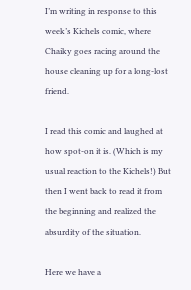I’m writing in response to this week’s Kichels comic, where Chaiky goes racing around the house cleaning up for a long-lost friend.

I read this comic and laughed at how spot-on it is. (Which is my usual reaction to the Kichels!) But then I went back to read it from the beginning and realized the absurdity of the situation.

Here we have a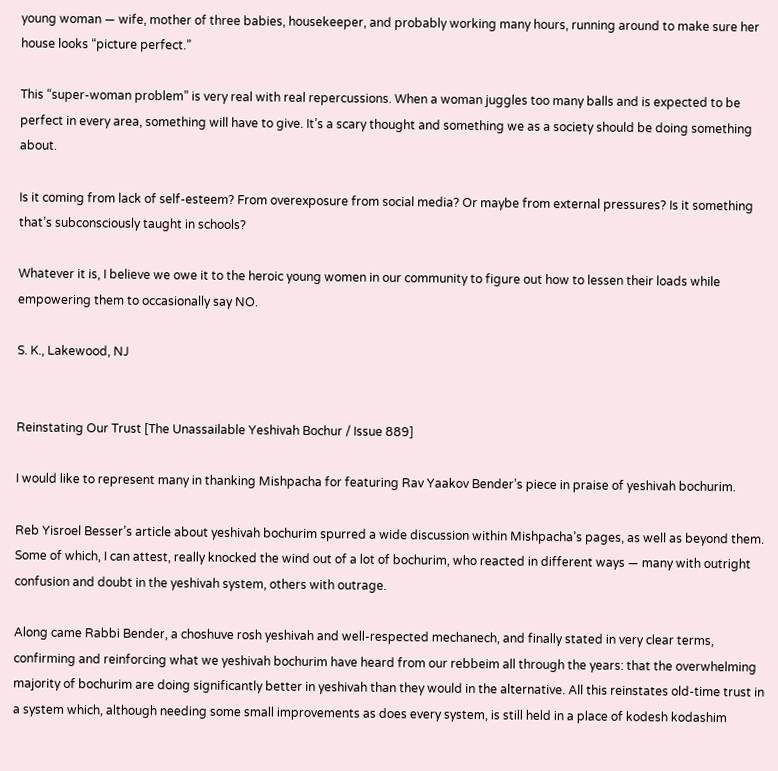young woman — wife, mother of three babies, housekeeper, and probably working many hours, running around to make sure her house looks “picture perfect.”

This “super-woman problem” is very real with real repercussions. When a woman juggles too many balls and is expected to be perfect in every area, something will have to give. It’s a scary thought and something we as a society should be doing something about.

Is it coming from lack of self-esteem? From overexposure from social media? Or maybe from external pressures? Is it something that’s subconsciously taught in schools?

Whatever it is, I believe we owe it to the heroic young women in our community to figure out how to lessen their loads while empowering them to occasionally say NO.

S. K., Lakewood, NJ


Reinstating Our Trust [The Unassailable Yeshivah Bochur / Issue 889]

I would like to represent many in thanking Mishpacha for featuring Rav Yaakov Bender’s piece in praise of yeshivah bochurim.

Reb Yisroel Besser’s article about yeshivah bochurim spurred a wide discussion within Mishpacha’s pages, as well as beyond them. Some of which, I can attest, really knocked the wind out of a lot of bochurim, who reacted in different ways — many with outright confusion and doubt in the yeshivah system, others with outrage.

Along came Rabbi Bender, a choshuve rosh yeshivah and well-respected mechanech, and finally stated in very clear terms, confirming and reinforcing what we yeshivah bochurim have heard from our rebbeim all through the years: that the overwhelming majority of bochurim are doing significantly better in yeshivah than they would in the alternative. All this reinstates old-time trust in a system which, although needing some small improvements as does every system, is still held in a place of kodesh kodashim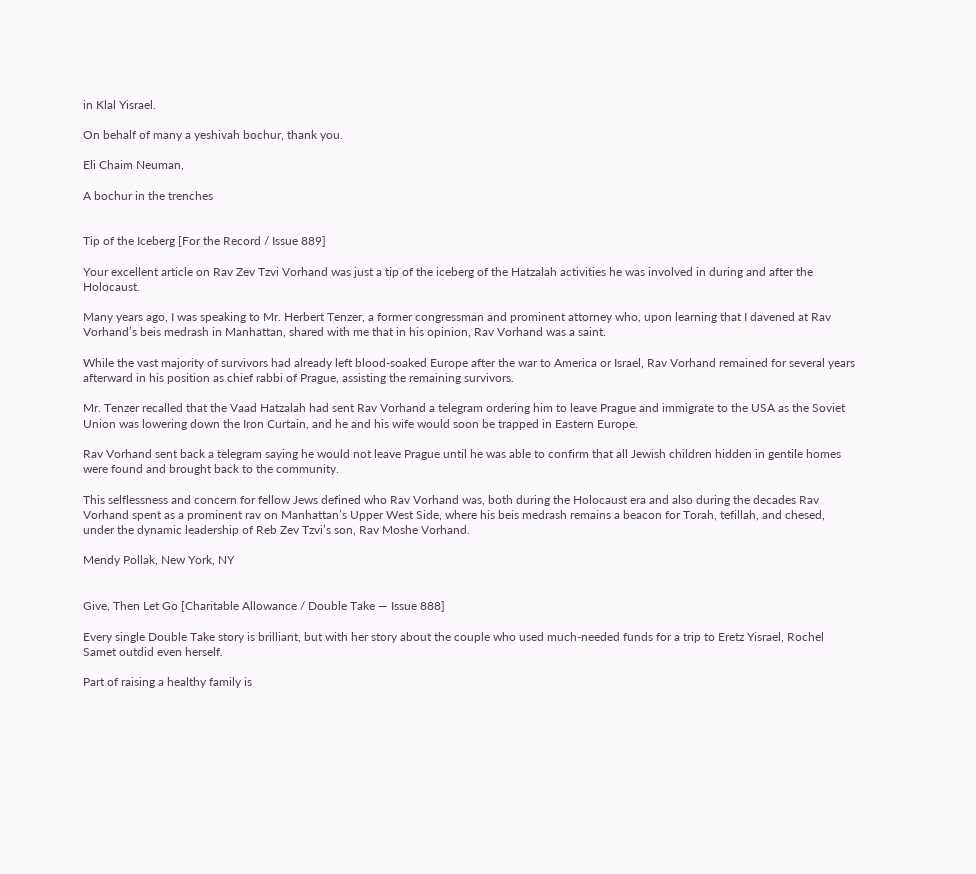in Klal Yisrael.

On behalf of many a yeshivah bochur, thank you.

Eli Chaim Neuman,

A bochur in the trenches


Tip of the Iceberg [For the Record / Issue 889]

Your excellent article on Rav Zev Tzvi Vorhand was just a tip of the iceberg of the Hatzalah activities he was involved in during and after the Holocaust.

Many years ago, I was speaking to Mr. Herbert Tenzer, a former congressman and prominent attorney who, upon learning that I davened at Rav Vorhand’s beis medrash in Manhattan, shared with me that in his opinion, Rav Vorhand was a saint.

While the vast majority of survivors had already left blood-soaked Europe after the war to America or Israel, Rav Vorhand remained for several years afterward in his position as chief rabbi of Prague, assisting the remaining survivors.

Mr. Tenzer recalled that the Vaad Hatzalah had sent Rav Vorhand a telegram ordering him to leave Prague and immigrate to the USA as the Soviet Union was lowering down the Iron Curtain, and he and his wife would soon be trapped in Eastern Europe.

Rav Vorhand sent back a telegram saying he would not leave Prague until he was able to confirm that all Jewish children hidden in gentile homes were found and brought back to the community.

This selflessness and concern for fellow Jews defined who Rav Vorhand was, both during the Holocaust era and also during the decades Rav Vorhand spent as a prominent rav on Manhattan’s Upper West Side, where his beis medrash remains a beacon for Torah, tefillah, and chesed, under the dynamic leadership of Reb Zev Tzvi’s son, Rav Moshe Vorhand.

Mendy Pollak, New York, NY


Give, Then Let Go [Charitable Allowance / Double Take — Issue 888]

Every single Double Take story is brilliant, but with her story about the couple who used much-needed funds for a trip to Eretz Yisrael, Rochel Samet outdid even herself.

Part of raising a healthy family is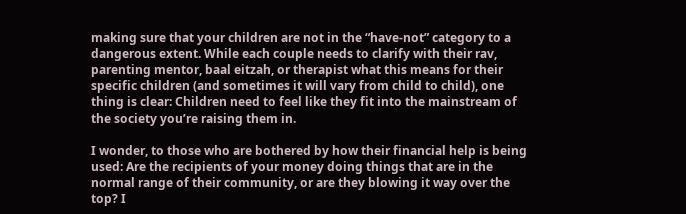making sure that your children are not in the “have-not” category to a dangerous extent. While each couple needs to clarify with their rav, parenting mentor, baal eitzah, or therapist what this means for their specific children (and sometimes it will vary from child to child), one thing is clear: Children need to feel like they fit into the mainstream of the society you’re raising them in.

I wonder, to those who are bothered by how their financial help is being used: Are the recipients of your money doing things that are in the normal range of their community, or are they blowing it way over the top? I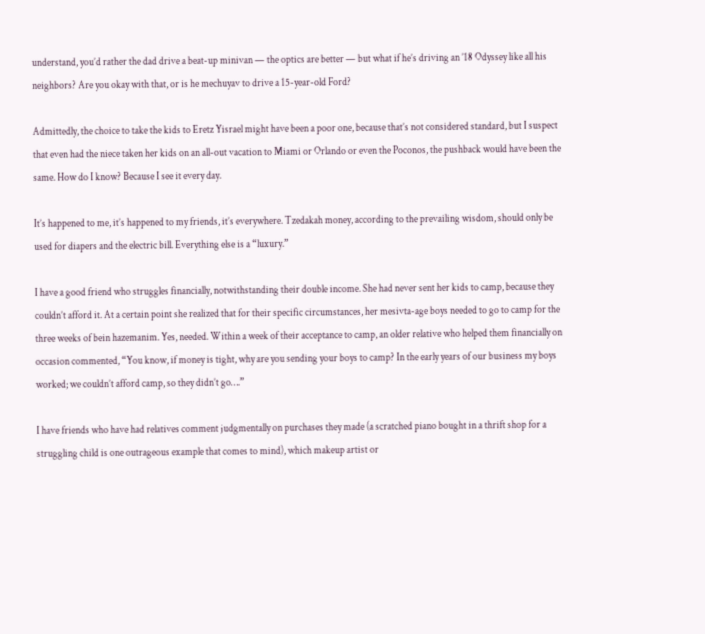understand, you’d rather the dad drive a beat-up minivan — the optics are better — but what if he’s driving an ’18 Odyssey like all his neighbors? Are you okay with that, or is he mechuyav to drive a 15-year-old Ford?

Admittedly, the choice to take the kids to Eretz Yisrael might have been a poor one, because that’s not considered standard, but I suspect that even had the niece taken her kids on an all-out vacation to Miami or Orlando or even the Poconos, the pushback would have been the same. How do I know? Because I see it every day.

It’s happened to me, it’s happened to my friends, it’s everywhere. Tzedakah money, according to the prevailing wisdom, should only be used for diapers and the electric bill. Everything else is a “luxury.”

I have a good friend who struggles financially, notwithstanding their double income. She had never sent her kids to camp, because they couldn’t afford it. At a certain point she realized that for their specific circumstances, her mesivta-age boys needed to go to camp for the three weeks of bein hazemanim. Yes, needed. Within a week of their acceptance to camp, an older relative who helped them financially on occasion commented, “You know, if money is tight, why are you sending your boys to camp? In the early years of our business my boys worked; we couldn’t afford camp, so they didn’t go….”

I have friends who have had relatives comment judgmentally on purchases they made (a scratched piano bought in a thrift shop for a struggling child is one outrageous example that comes to mind), which makeup artist or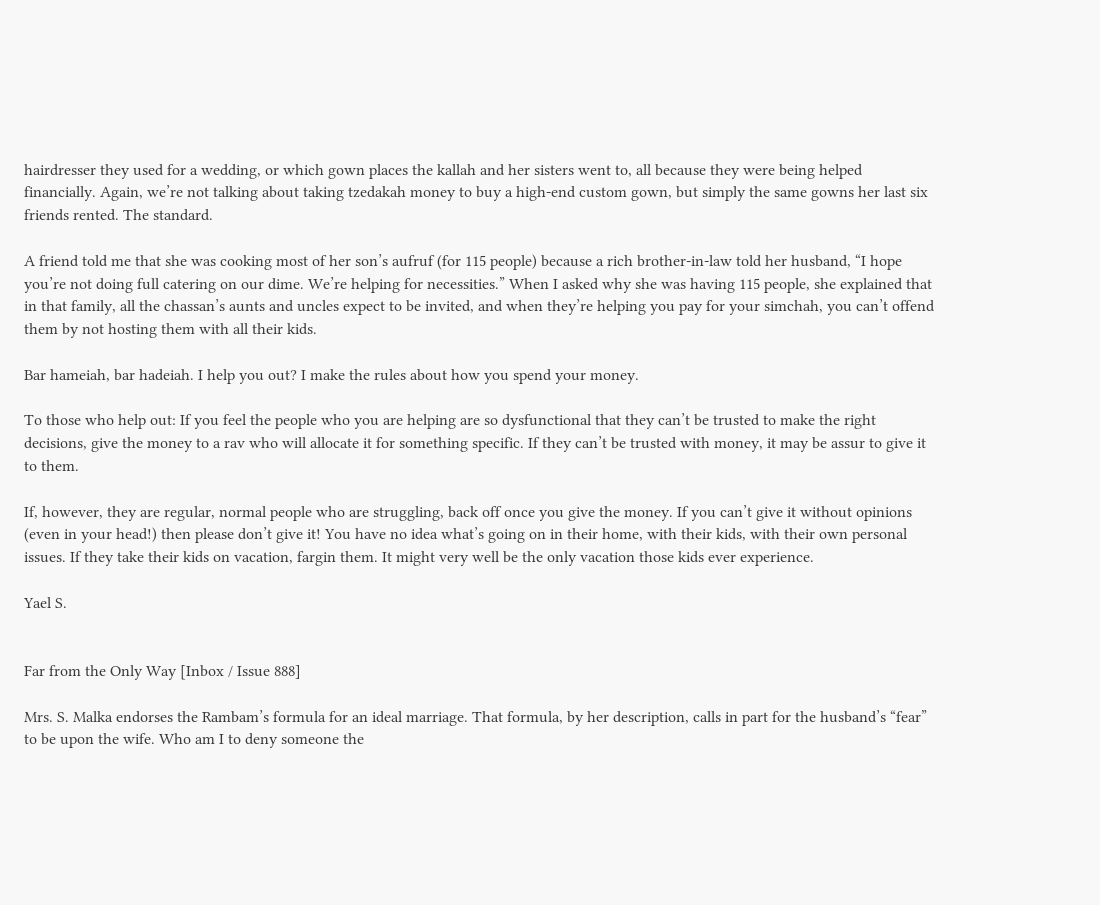hairdresser they used for a wedding, or which gown places the kallah and her sisters went to, all because they were being helped financially. Again, we’re not talking about taking tzedakah money to buy a high-end custom gown, but simply the same gowns her last six friends rented. The standard.

A friend told me that she was cooking most of her son’s aufruf (for 115 people) because a rich brother-in-law told her husband, “I hope you’re not doing full catering on our dime. We’re helping for necessities.” When I asked why she was having 115 people, she explained that in that family, all the chassan’s aunts and uncles expect to be invited, and when they’re helping you pay for your simchah, you can’t offend them by not hosting them with all their kids.

Bar hameiah, bar hadeiah. I help you out? I make the rules about how you spend your money.

To those who help out: If you feel the people who you are helping are so dysfunctional that they can’t be trusted to make the right decisions, give the money to a rav who will allocate it for something specific. If they can’t be trusted with money, it may be assur to give it to them.

If, however, they are regular, normal people who are struggling, back off once you give the money. If you can’t give it without opinions (even in your head!) then please don’t give it! You have no idea what’s going on in their home, with their kids, with their own personal issues. If they take their kids on vacation, fargin them. It might very well be the only vacation those kids ever experience.

Yael S.


Far from the Only Way [Inbox / Issue 888]

Mrs. S. Malka endorses the Rambam’s formula for an ideal marriage. That formula, by her description, calls in part for the husband’s “fear” to be upon the wife. Who am I to deny someone the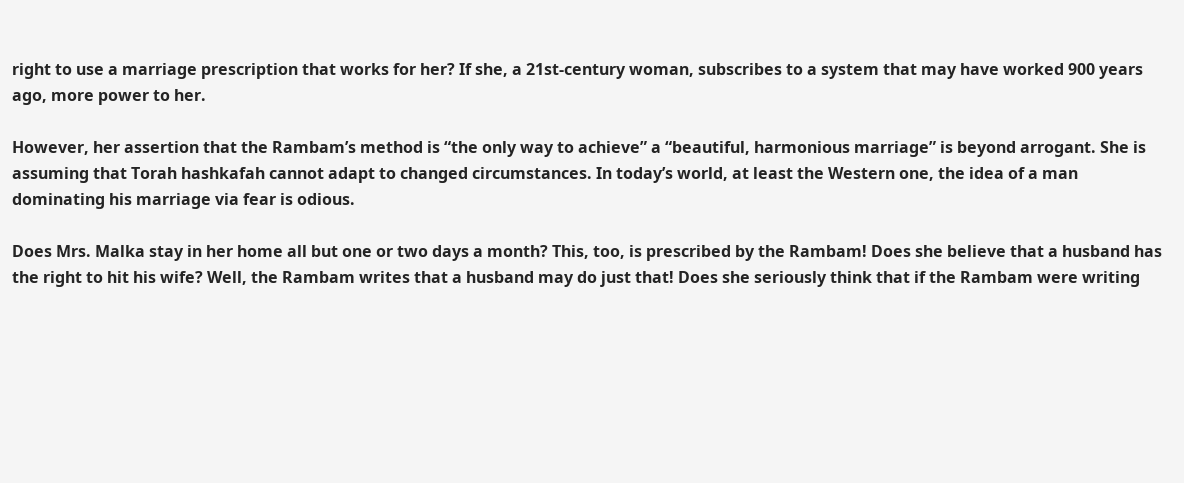right to use a marriage prescription that works for her? If she, a 21st-century woman, subscribes to a system that may have worked 900 years ago, more power to her.

However, her assertion that the Rambam’s method is “the only way to achieve” a “beautiful, harmonious marriage” is beyond arrogant. She is assuming that Torah hashkafah cannot adapt to changed circumstances. In today’s world, at least the Western one, the idea of a man dominating his marriage via fear is odious.

Does Mrs. Malka stay in her home all but one or two days a month? This, too, is prescribed by the Rambam! Does she believe that a husband has the right to hit his wife? Well, the Rambam writes that a husband may do just that! Does she seriously think that if the Rambam were writing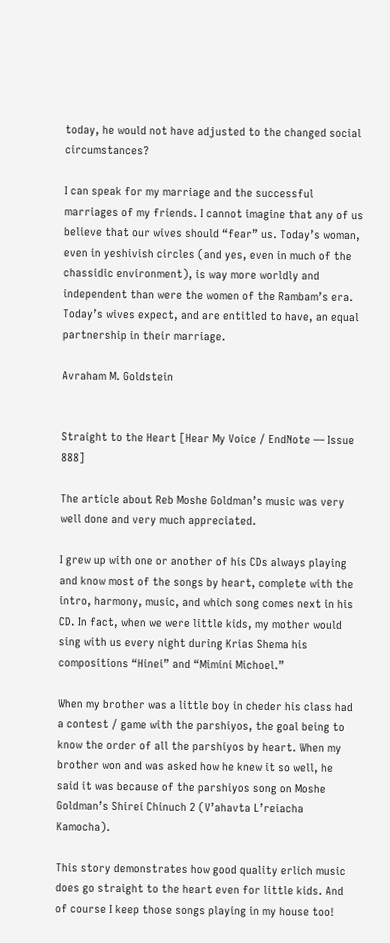today, he would not have adjusted to the changed social circumstances?

I can speak for my marriage and the successful marriages of my friends. I cannot imagine that any of us believe that our wives should “fear” us. Today’s woman, even in yeshivish circles (and yes, even in much of the chassidic environment), is way more worldly and independent than were the women of the Rambam’s era. Today’s wives expect, and are entitled to have, an equal partnership in their marriage.

Avraham M. Goldstein


Straight to the Heart [Hear My Voice / EndNote — Issue 888]

The article about Reb Moshe Goldman’s music was very well done and very much appreciated.

I grew up with one or another of his CDs always playing and know most of the songs by heart, complete with the intro, harmony, music, and which song comes next in his CD. In fact, when we were little kids, my mother would sing with us every night during Krias Shema his compositions “Hinei” and “Mimini Michoel.”

When my brother was a little boy in cheder his class had a contest / game with the parshiyos, the goal being to know the order of all the parshiyos by heart. When my brother won and was asked how he knew it so well, he said it was because of the parshiyos song on Moshe Goldman’s Shirei Chinuch 2 (V’ahavta L’reiacha Kamocha).

This story demonstrates how good quality erlich music does go straight to the heart even for little kids. And of course I keep those songs playing in my house too!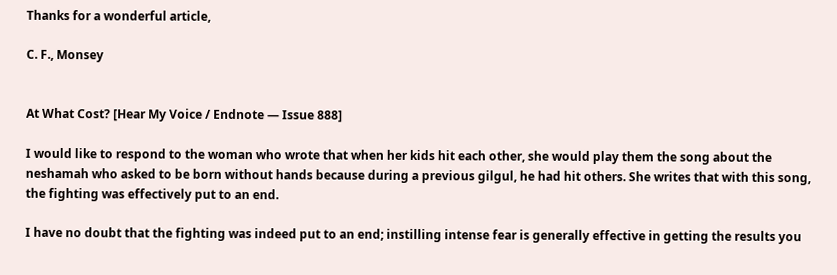Thanks for a wonderful article,

C. F., Monsey


At What Cost? [Hear My Voice / Endnote — Issue 888]

I would like to respond to the woman who wrote that when her kids hit each other, she would play them the song about the neshamah who asked to be born without hands because during a previous gilgul, he had hit others. She writes that with this song, the fighting was effectively put to an end.

I have no doubt that the fighting was indeed put to an end; instilling intense fear is generally effective in getting the results you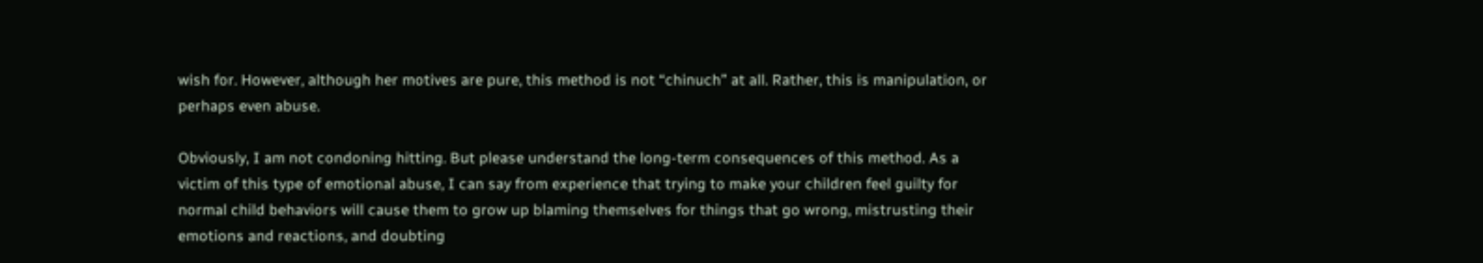wish for. However, although her motives are pure, this method is not “chinuch” at all. Rather, this is manipulation, or perhaps even abuse.

Obviously, I am not condoning hitting. But please understand the long-term consequences of this method. As a victim of this type of emotional abuse, I can say from experience that trying to make your children feel guilty for normal child behaviors will cause them to grow up blaming themselves for things that go wrong, mistrusting their emotions and reactions, and doubting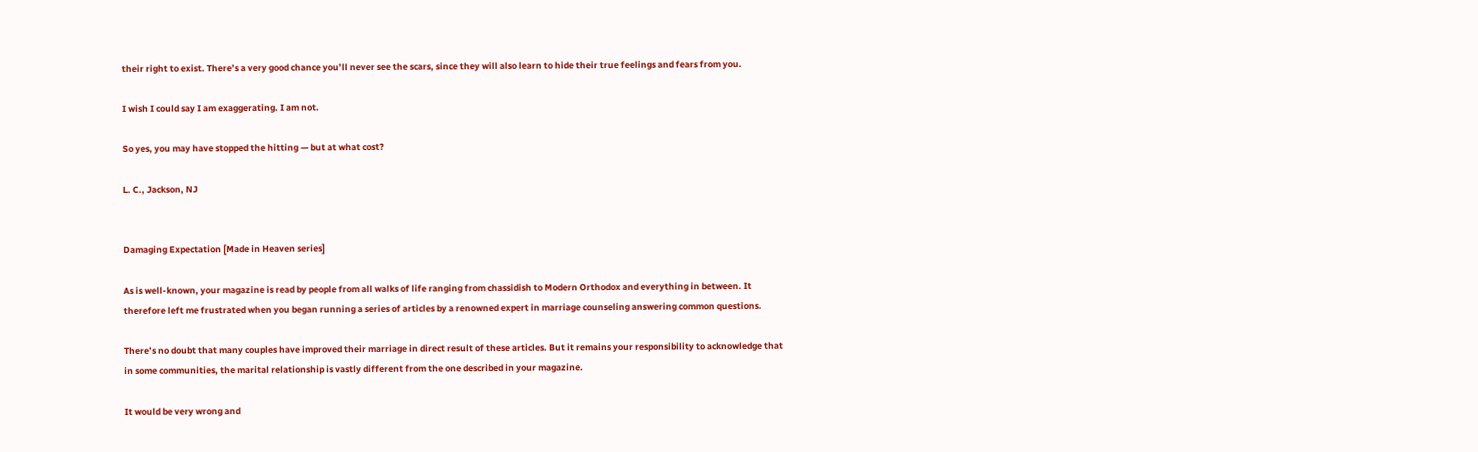their right to exist. There’s a very good chance you’ll never see the scars, since they will also learn to hide their true feelings and fears from you.

I wish I could say I am exaggerating. I am not.

So yes, you may have stopped the hitting — but at what cost?

L. C., Jackson, NJ


Damaging Expectation [Made in Heaven series]

As is well-known, your magazine is read by people from all walks of life ranging from chassidish to Modern Orthodox and everything in between. It therefore left me frustrated when you began running a series of articles by a renowned expert in marriage counseling answering common questions.

There’s no doubt that many couples have improved their marriage in direct result of these articles. But it remains your responsibility to acknowledge that in some communities, the marital relationship is vastly different from the one described in your magazine.

It would be very wrong and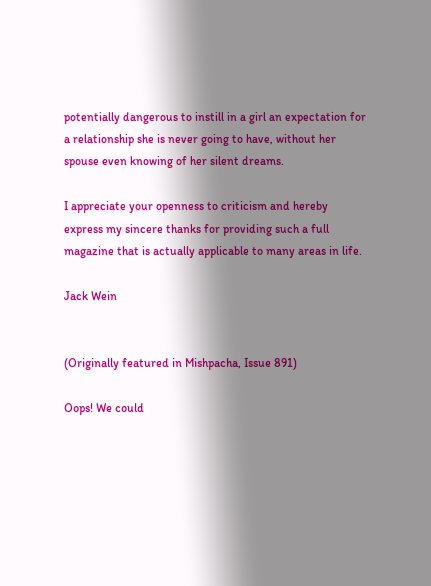potentially dangerous to instill in a girl an expectation for a relationship she is never going to have, without her spouse even knowing of her silent dreams.

I appreciate your openness to criticism and hereby express my sincere thanks for providing such a full magazine that is actually applicable to many areas in life.

Jack Wein


(Originally featured in Mishpacha, Issue 891)

Oops! We could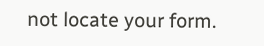not locate your form.